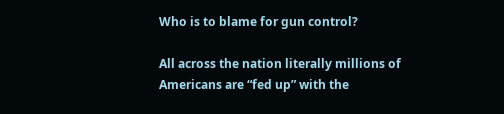Who is to blame for gun control?

All across the nation literally millions of Americans are “fed up” with the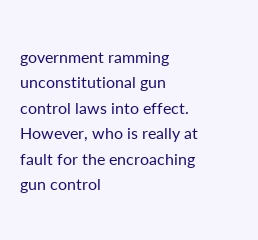government ramming unconstitutional gun control laws into effect. However, who is really at fault for the encroaching gun control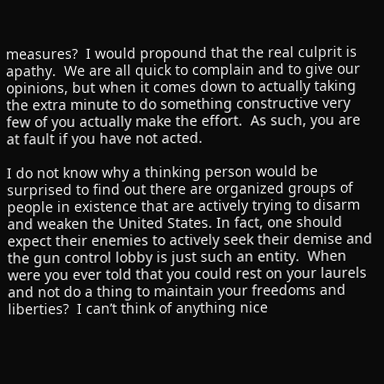measures?  I would propound that the real culprit is apathy.  We are all quick to complain and to give our opinions, but when it comes down to actually taking the extra minute to do something constructive very few of you actually make the effort.  As such, you are at fault if you have not acted.

I do not know why a thinking person would be surprised to find out there are organized groups of people in existence that are actively trying to disarm and weaken the United States. In fact, one should expect their enemies to actively seek their demise and the gun control lobby is just such an entity.  When were you ever told that you could rest on your laurels and not do a thing to maintain your freedoms and liberties?  I can’t think of anything nice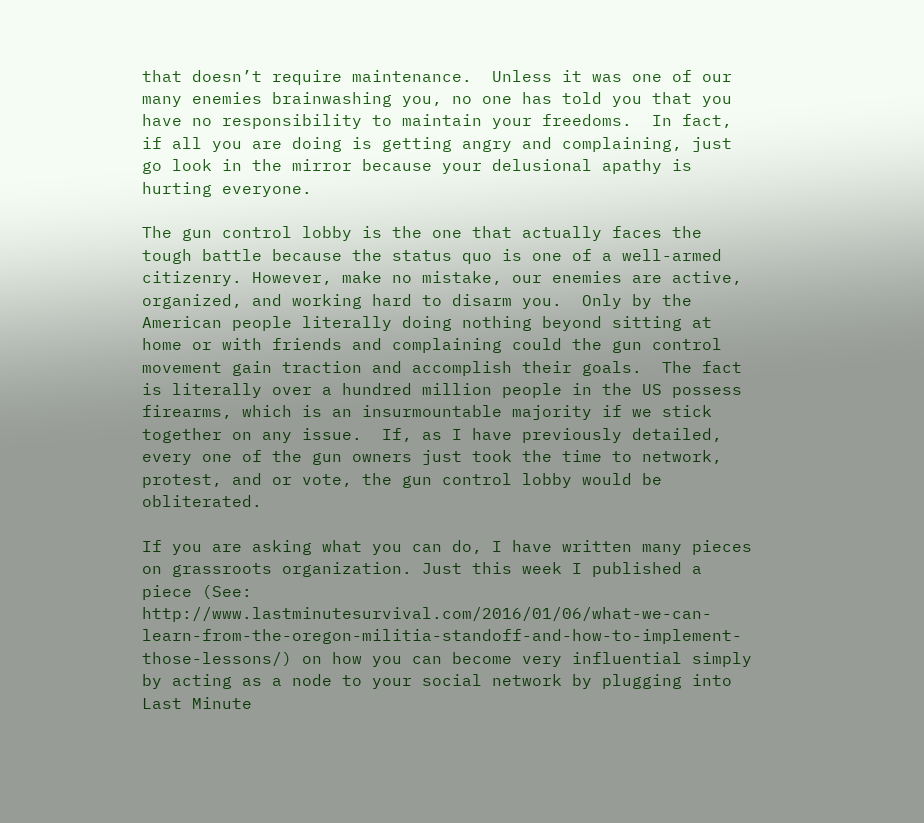that doesn’t require maintenance.  Unless it was one of our many enemies brainwashing you, no one has told you that you have no responsibility to maintain your freedoms.  In fact, if all you are doing is getting angry and complaining, just go look in the mirror because your delusional apathy is hurting everyone.

The gun control lobby is the one that actually faces the tough battle because the status quo is one of a well-armed citizenry. However, make no mistake, our enemies are active, organized, and working hard to disarm you.  Only by the American people literally doing nothing beyond sitting at home or with friends and complaining could the gun control movement gain traction and accomplish their goals.  The fact is literally over a hundred million people in the US possess firearms, which is an insurmountable majority if we stick together on any issue.  If, as I have previously detailed, every one of the gun owners just took the time to network, protest, and or vote, the gun control lobby would be obliterated.

If you are asking what you can do, I have written many pieces on grassroots organization. Just this week I published a piece (See: http://www.lastminutesurvival.com/2016/01/06/what-we-can-learn-from-the-oregon-militia-standoff-and-how-to-implement-those-lessons/) on how you can become very influential simply by acting as a node to your social network by plugging into Last Minute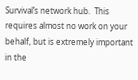Survival’s network hub.  This requires almost no work on your behalf, but is extremely important in the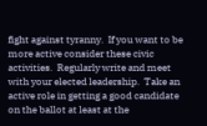fight against tyranny.  If you want to be more active consider these civic activities.  Regularly write and meet with your elected leadership.  Take an active role in getting a good candidate on the ballot at least at the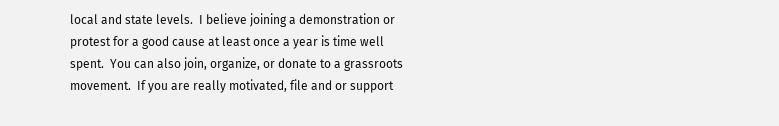local and state levels.  I believe joining a demonstration or protest for a good cause at least once a year is time well spent.  You can also join, organize, or donate to a grassroots movement.  If you are really motivated, file and or support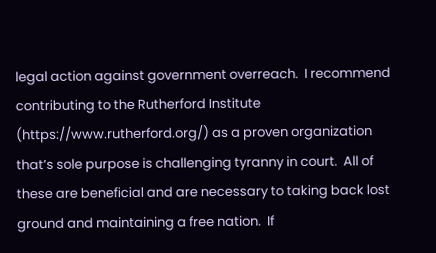legal action against government overreach.  I recommend contributing to the Rutherford Institute (https://www.rutherford.org/) as a proven organization that’s sole purpose is challenging tyranny in court.  All of these are beneficial and are necessary to taking back lost ground and maintaining a free nation.  If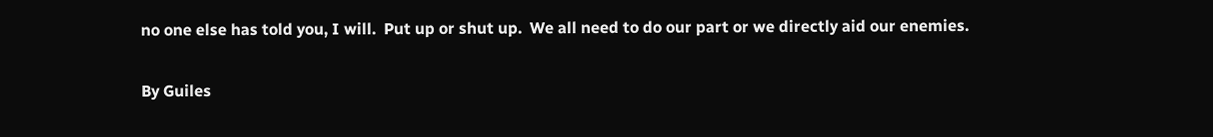no one else has told you, I will.  Put up or shut up.  We all need to do our part or we directly aid our enemies.


By Guiles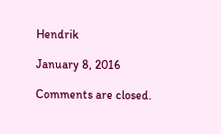Hendrik

January 8, 2016

Comments are closed.